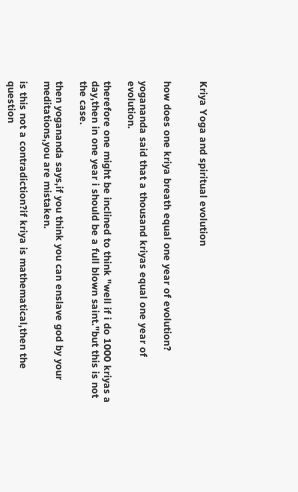Kriya Yoga and spiritual evolution


how does one kriya breath equal one year of evolution?

yogananda said that a thousand kriyas equal one year of evolution.

therefore one might be inclined to think "well if i do 1000 kriyas a day,then in one year i should be a full blown saint."but this is not the case.

then yogananda says,if you think you can enslave god by your meditations,you are mistaken.

is this not a contradiction?if kriya is mathematical,then the question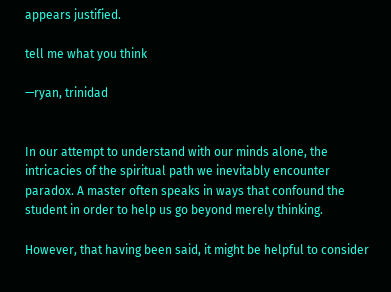appears justified.

tell me what you think

—ryan, trinidad


In our attempt to understand with our minds alone, the intricacies of the spiritual path we inevitably encounter paradox. A master often speaks in ways that confound the student in order to help us go beyond merely thinking.

However, that having been said, it might be helpful to consider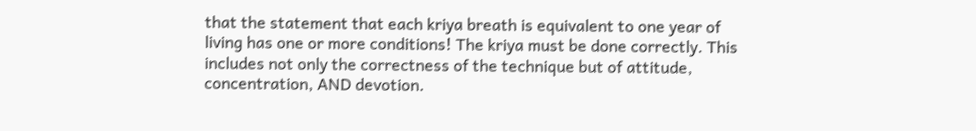that the statement that each kriya breath is equivalent to one year of living has one or more conditions! The kriya must be done correctly. This includes not only the correctness of the technique but of attitude, concentration, AND devotion.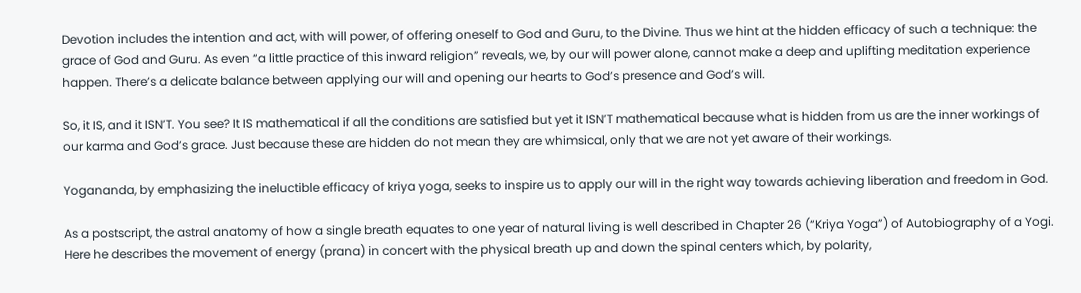Devotion includes the intention and act, with will power, of offering oneself to God and Guru, to the Divine. Thus we hint at the hidden efficacy of such a technique: the grace of God and Guru. As even “a little practice of this inward religion” reveals, we, by our will power alone, cannot make a deep and uplifting meditation experience happen. There’s a delicate balance between applying our will and opening our hearts to God’s presence and God’s will.

So, it IS, and it ISN’T. You see? It IS mathematical if all the conditions are satisfied but yet it ISN’T mathematical because what is hidden from us are the inner workings of our karma and God’s grace. Just because these are hidden do not mean they are whimsical, only that we are not yet aware of their workings.

Yogananda, by emphasizing the ineluctible efficacy of kriya yoga, seeks to inspire us to apply our will in the right way towards achieving liberation and freedom in God.

As a postscript, the astral anatomy of how a single breath equates to one year of natural living is well described in Chapter 26 (“Kriya Yoga”) of Autobiography of a Yogi. Here he describes the movement of energy (prana) in concert with the physical breath up and down the spinal centers which, by polarity,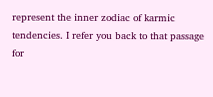represent the inner zodiac of karmic tendencies. I refer you back to that passage for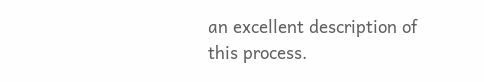an excellent description of this process.